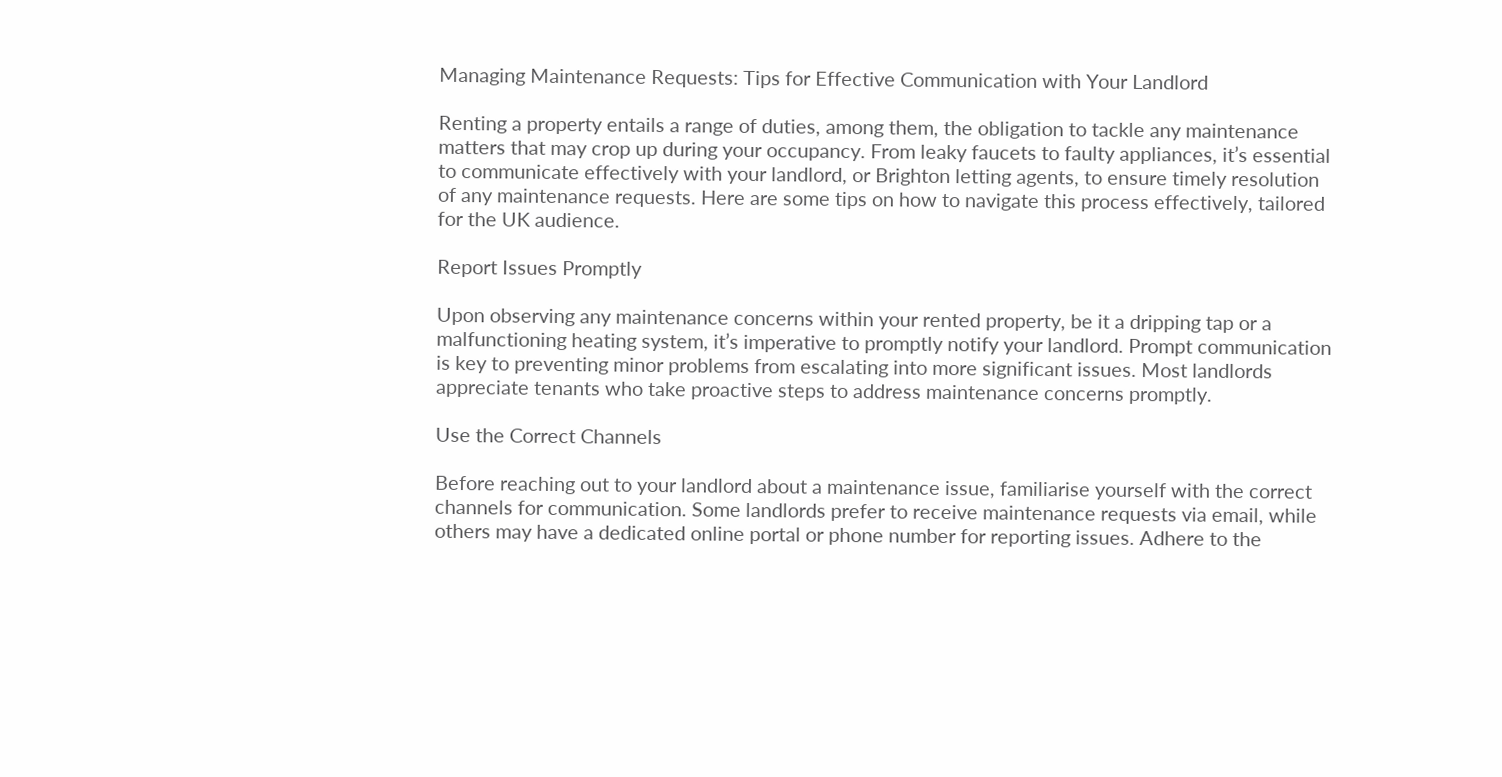Managing Maintenance Requests: Tips for Effective Communication with Your Landlord

Renting a property entails a range of duties, among them, the obligation to tackle any maintenance matters that may crop up during your occupancy. From leaky faucets to faulty appliances, it’s essential to communicate effectively with your landlord, or Brighton letting agents, to ensure timely resolution of any maintenance requests. Here are some tips on how to navigate this process effectively, tailored for the UK audience.

Report Issues Promptly

Upon observing any maintenance concerns within your rented property, be it a dripping tap or a malfunctioning heating system, it’s imperative to promptly notify your landlord. Prompt communication is key to preventing minor problems from escalating into more significant issues. Most landlords appreciate tenants who take proactive steps to address maintenance concerns promptly.

Use the Correct Channels

Before reaching out to your landlord about a maintenance issue, familiarise yourself with the correct channels for communication. Some landlords prefer to receive maintenance requests via email, while others may have a dedicated online portal or phone number for reporting issues. Adhere to the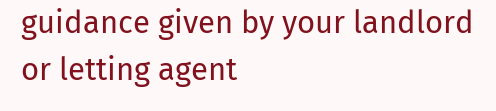guidance given by your landlord or letting agent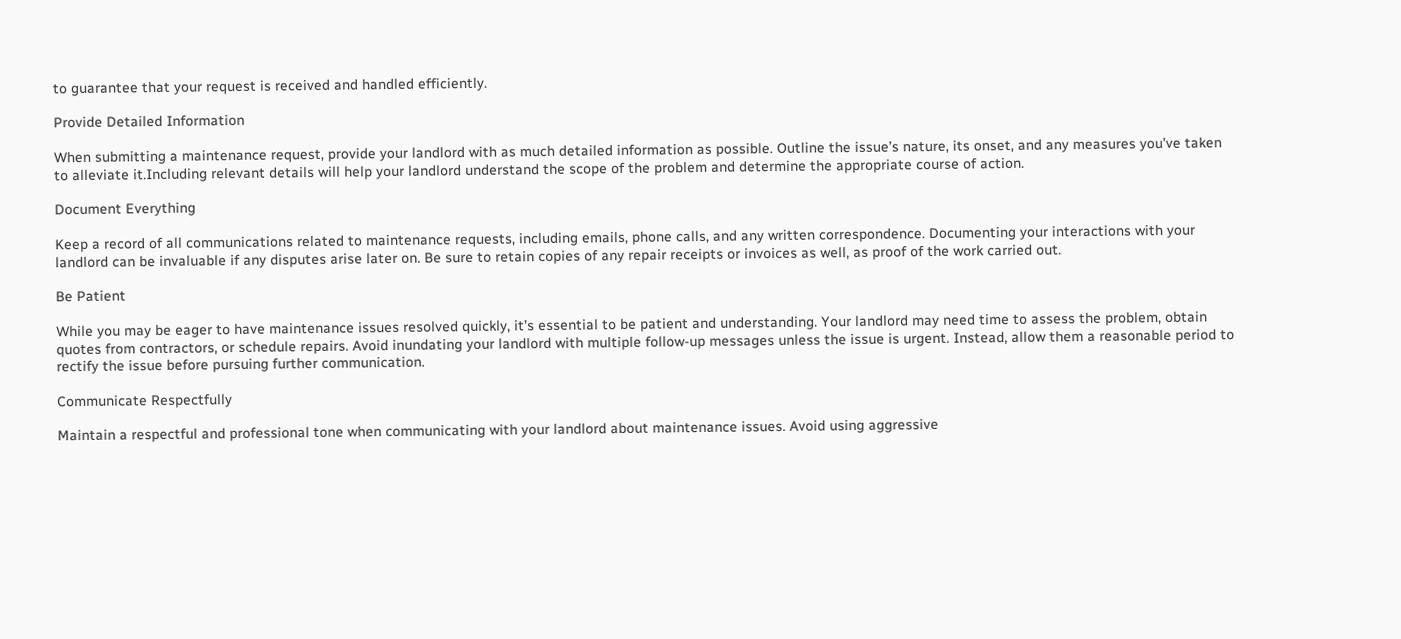to guarantee that your request is received and handled efficiently.

Provide Detailed Information

When submitting a maintenance request, provide your landlord with as much detailed information as possible. Outline the issue’s nature, its onset, and any measures you’ve taken to alleviate it.Including relevant details will help your landlord understand the scope of the problem and determine the appropriate course of action.

Document Everything

Keep a record of all communications related to maintenance requests, including emails, phone calls, and any written correspondence. Documenting your interactions with your landlord can be invaluable if any disputes arise later on. Be sure to retain copies of any repair receipts or invoices as well, as proof of the work carried out.

Be Patient

While you may be eager to have maintenance issues resolved quickly, it’s essential to be patient and understanding. Your landlord may need time to assess the problem, obtain quotes from contractors, or schedule repairs. Avoid inundating your landlord with multiple follow-up messages unless the issue is urgent. Instead, allow them a reasonable period to rectify the issue before pursuing further communication.

Communicate Respectfully

Maintain a respectful and professional tone when communicating with your landlord about maintenance issues. Avoid using aggressive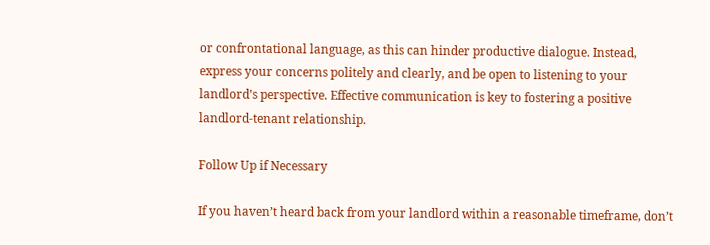or confrontational language, as this can hinder productive dialogue. Instead, express your concerns politely and clearly, and be open to listening to your landlord’s perspective. Effective communication is key to fostering a positive landlord-tenant relationship.

Follow Up if Necessary

If you haven’t heard back from your landlord within a reasonable timeframe, don’t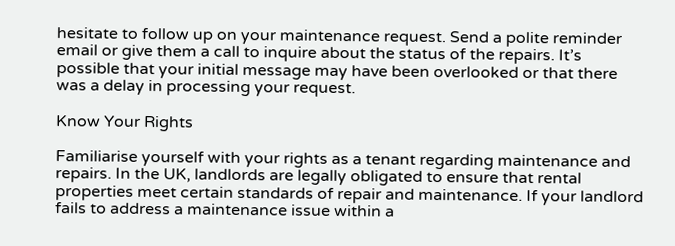hesitate to follow up on your maintenance request. Send a polite reminder email or give them a call to inquire about the status of the repairs. It’s possible that your initial message may have been overlooked or that there was a delay in processing your request.

Know Your Rights

Familiarise yourself with your rights as a tenant regarding maintenance and repairs. In the UK, landlords are legally obligated to ensure that rental properties meet certain standards of repair and maintenance. If your landlord fails to address a maintenance issue within a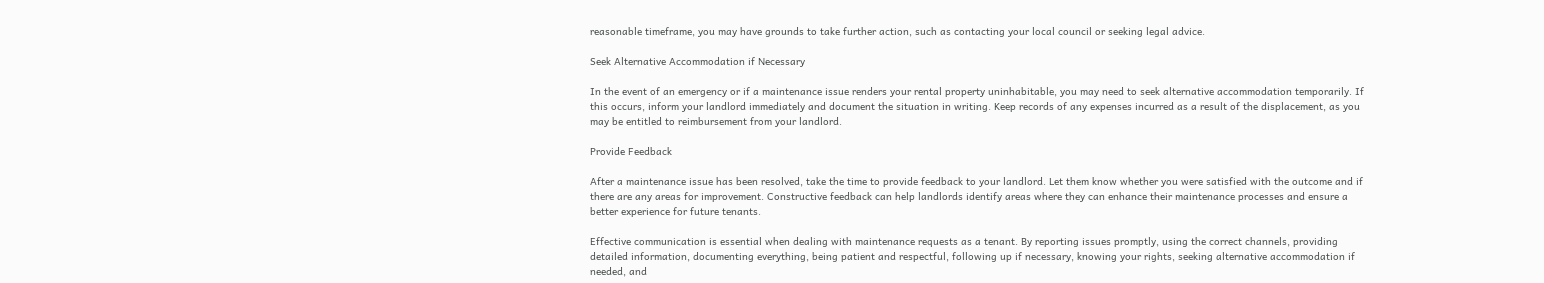reasonable timeframe, you may have grounds to take further action, such as contacting your local council or seeking legal advice.

Seek Alternative Accommodation if Necessary

In the event of an emergency or if a maintenance issue renders your rental property uninhabitable, you may need to seek alternative accommodation temporarily. If this occurs, inform your landlord immediately and document the situation in writing. Keep records of any expenses incurred as a result of the displacement, as you may be entitled to reimbursement from your landlord.

Provide Feedback

After a maintenance issue has been resolved, take the time to provide feedback to your landlord. Let them know whether you were satisfied with the outcome and if there are any areas for improvement. Constructive feedback can help landlords identify areas where they can enhance their maintenance processes and ensure a better experience for future tenants.

Effective communication is essential when dealing with maintenance requests as a tenant. By reporting issues promptly, using the correct channels, providing detailed information, documenting everything, being patient and respectful, following up if necessary, knowing your rights, seeking alternative accommodation if needed, and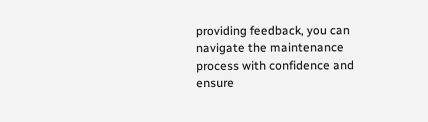providing feedback, you can navigate the maintenance process with confidence and ensure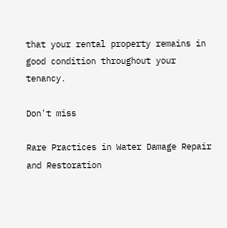that your rental property remains in good condition throughout your tenancy.

Don't miss

Rare Practices in Water Damage Repair and Restoration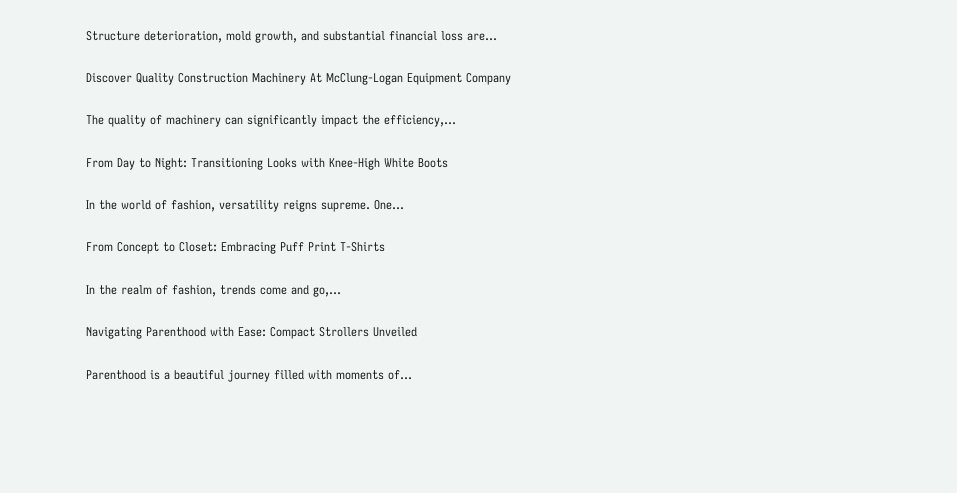Structure deterioration, mold growth, and substantial financial loss are...

Discover Quality Construction Machinery At McClung-Logan Equipment Company

The quality of machinery can significantly impact the efficiency,...

From Day to Night: Transitioning Looks with Knee-High White Boots

In the world of fashion, versatility reigns supreme. One...

From Concept to Closet: Embracing Puff Print T-Shirts

In the realm of fashion, trends come and go,...

Navigating Parenthood with Ease: Compact Strollers Unveiled

Parenthood is a beautiful journey filled with moments of...